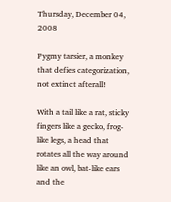Thursday, December 04, 2008

Pygmy tarsier, a monkey that defies categorization, not extinct afterall!

With a tail like a rat, sticky fingers like a gecko, frog-like legs, a head that rotates all the way around like an owl, bat-like ears and the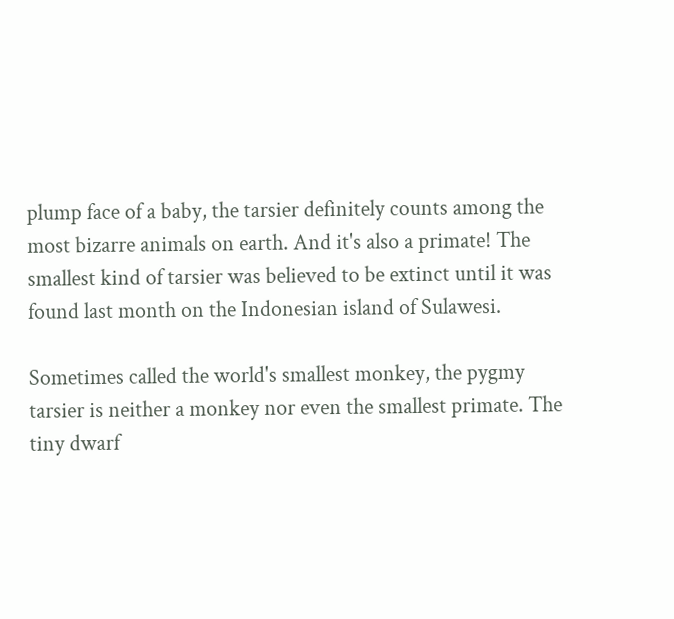plump face of a baby, the tarsier definitely counts among the most bizarre animals on earth. And it's also a primate! The smallest kind of tarsier was believed to be extinct until it was found last month on the Indonesian island of Sulawesi.

Sometimes called the world's smallest monkey, the pygmy tarsier is neither a monkey nor even the smallest primate. The tiny dwarf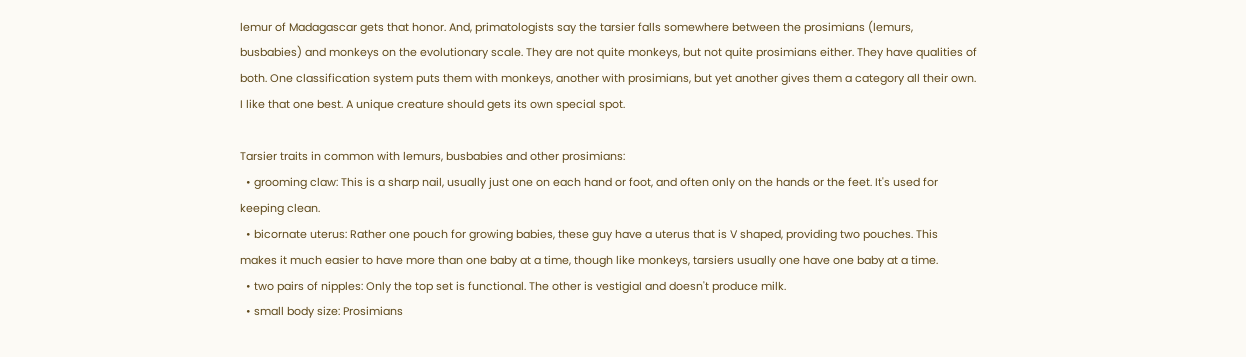lemur of Madagascar gets that honor. And, primatologists say the tarsier falls somewhere between the prosimians (lemurs, busbabies) and monkeys on the evolutionary scale. They are not quite monkeys, but not quite prosimians either. They have qualities of both. One classification system puts them with monkeys, another with prosimians, but yet another gives them a category all their own. I like that one best. A unique creature should gets its own special spot.

Tarsier traits in common with lemurs, busbabies and other prosimians:
  • grooming claw: This is a sharp nail, usually just one on each hand or foot, and often only on the hands or the feet. It's used for keeping clean.
  • bicornate uterus: Rather one pouch for growing babies, these guy have a uterus that is V shaped, providing two pouches. This makes it much easier to have more than one baby at a time, though like monkeys, tarsiers usually one have one baby at a time.
  • two pairs of nipples: Only the top set is functional. The other is vestigial and doesn't produce milk.
  • small body size: Prosimians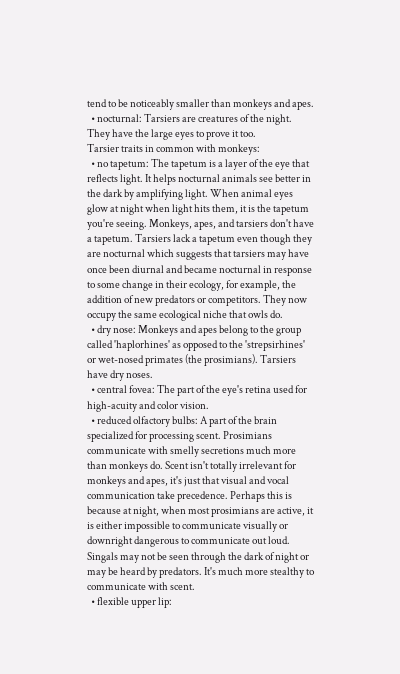tend to be noticeably smaller than monkeys and apes.
  • nocturnal: Tarsiers are creatures of the night. They have the large eyes to prove it too.
Tarsier traits in common with monkeys:
  • no tapetum: The tapetum is a layer of the eye that reflects light. It helps nocturnal animals see better in the dark by amplifying light. When animal eyes glow at night when light hits them, it is the tapetum you're seeing. Monkeys, apes, and tarsiers don't have a tapetum. Tarsiers lack a tapetum even though they are nocturnal which suggests that tarsiers may have once been diurnal and became nocturnal in response to some change in their ecology, for example, the addition of new predators or competitors. They now occupy the same ecological niche that owls do.
  • dry nose: Monkeys and apes belong to the group called 'haplorhines' as opposed to the 'strepsirhines' or wet-nosed primates (the prosimians). Tarsiers have dry noses.
  • central fovea: The part of the eye's retina used for high-acuity and color vision.
  • reduced olfactory bulbs: A part of the brain specialized for processing scent. Prosimians communicate with smelly secretions much more than monkeys do. Scent isn't totally irrelevant for monkeys and apes, it's just that visual and vocal communication take precedence. Perhaps this is because at night, when most prosimians are active, it is either impossible to communicate visually or downright dangerous to communicate out loud. Singals may not be seen through the dark of night or may be heard by predators. It's much more stealthy to communicate with scent.
  • flexible upper lip: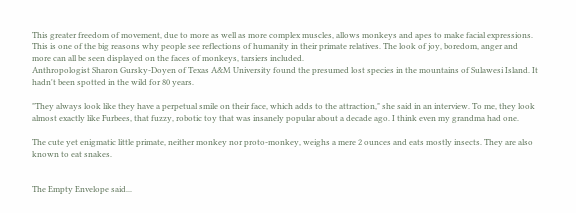This greater freedom of movement, due to more as well as more complex muscles, allows monkeys and apes to make facial expressions. This is one of the big reasons why people see reflections of humanity in their primate relatives. The look of joy, boredom, anger and more can all be seen displayed on the faces of monkeys, tarsiers included.
Anthropologist Sharon Gursky-Doyen of Texas A&M University found the presumed lost species in the mountains of Sulawesi Island. It hadn't been spotted in the wild for 80 years.

"They always look like they have a perpetual smile on their face, which adds to the attraction," she said in an interview. To me, they look almost exactly like Furbees, that fuzzy, robotic toy that was insanely popular about a decade ago. I think even my grandma had one.

The cute yet enigmatic little primate, neither monkey nor proto-monkey, weighs a mere 2 ounces and eats mostly insects. They are also known to eat snakes.


The Empty Envelope said...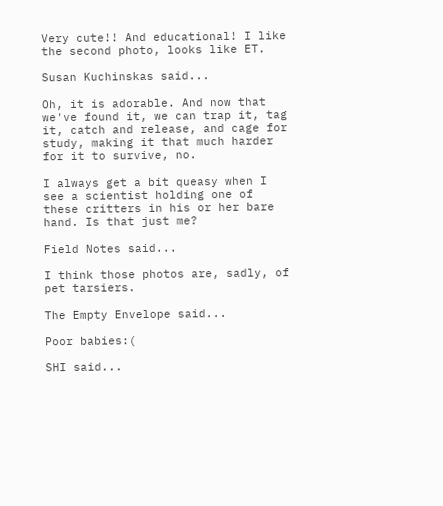Very cute!! And educational! I like the second photo, looks like ET.

Susan Kuchinskas said...

Oh, it is adorable. And now that we've found it, we can trap it, tag it, catch and release, and cage for study, making it that much harder for it to survive, no.

I always get a bit queasy when I see a scientist holding one of these critters in his or her bare hand. Is that just me?

Field Notes said...

I think those photos are, sadly, of pet tarsiers.

The Empty Envelope said...

Poor babies:(

SHI said...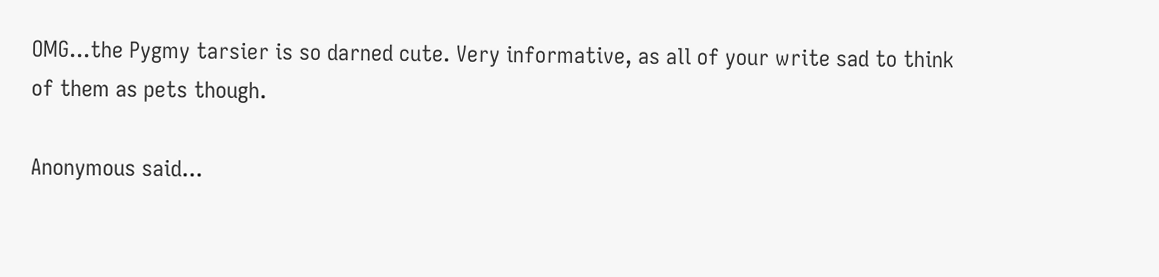OMG...the Pygmy tarsier is so darned cute. Very informative, as all of your write sad to think of them as pets though.

Anonymous said...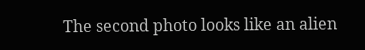The second photo looks like an alien